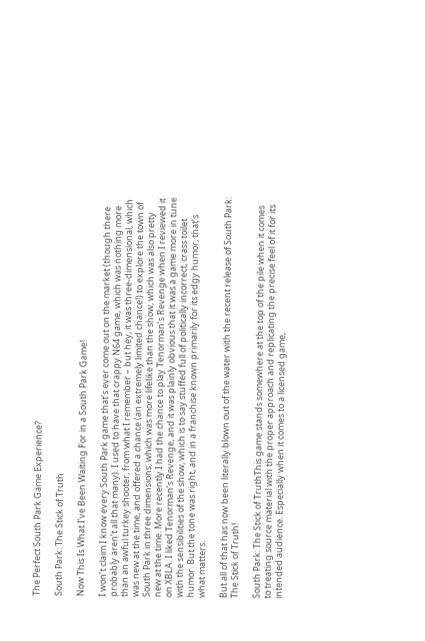The Perfect South Park Game Experience?

South Park: The Stick of Truth

Now This Is What I’ve Been Waiting For in a South Park Game!

I won’t claim I know every South Park game that’s ever come out on the market (though there probably aren’t all that many). I used to have that crappy N64 game, which was nothing more than an awful turkey shooter, from what I remember – but hey, it was three-dimensional, which was new at the time, and offered a chance (an extremely limited chance!) to explore the town of South Park in three dimensions, which was more lifelike than the show, which was also pretty new at the time. More recently I had the chance to play Tenorman’s Revenge when I reviewed it on XBLA. I liked Tenorman’s Revenge, and it was plainly obvious that it was a game more in tune with the sensibilities of the show, which is to say stuffed full of politically incorrect, crass toilet humor. But the tone was right, and in a franchise known primarily for its edgy humor, that’s what matters.

But all of that has now been literally blown out of the water with the recent release of South Park: The Stick of Truth!

South Park: The Stick of TruthThis game stands somewhere at the top of the pile when it comes to treating source material with the proper approach and replicating the precise feel of it for its intended audience. Especially when it comes to a licensed game,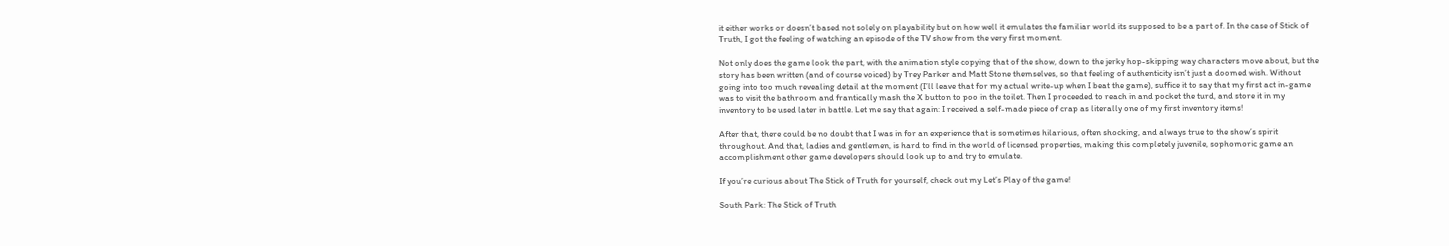it either works or doesn’t based not solely on playability but on how well it emulates the familiar world its supposed to be a part of. In the case of Stick of Truth, I got the feeling of watching an episode of the TV show from the very first moment.

Not only does the game look the part, with the animation style copying that of the show, down to the jerky hop-skipping way characters move about, but the story has been written (and of course voiced) by Trey Parker and Matt Stone themselves, so that feeling of authenticity isn’t just a doomed wish. Without going into too much revealing detail at the moment (I’ll leave that for my actual write-up when I beat the game), suffice it to say that my first act in-game was to visit the bathroom and frantically mash the X button to poo in the toilet. Then I proceeded to reach in and pocket the turd, and store it in my inventory to be used later in battle. Let me say that again: I received a self-made piece of crap as literally one of my first inventory items!

After that, there could be no doubt that I was in for an experience that is sometimes hilarious, often shocking, and always true to the show’s spirit throughout. And that, ladies and gentlemen, is hard to find in the world of licensed properties, making this completely juvenile, sophomoric game an accomplishment other game developers should look up to and try to emulate.

If you’re curious about The Stick of Truth for yourself, check out my Let’s Play of the game!

South Park: The Stick of Truth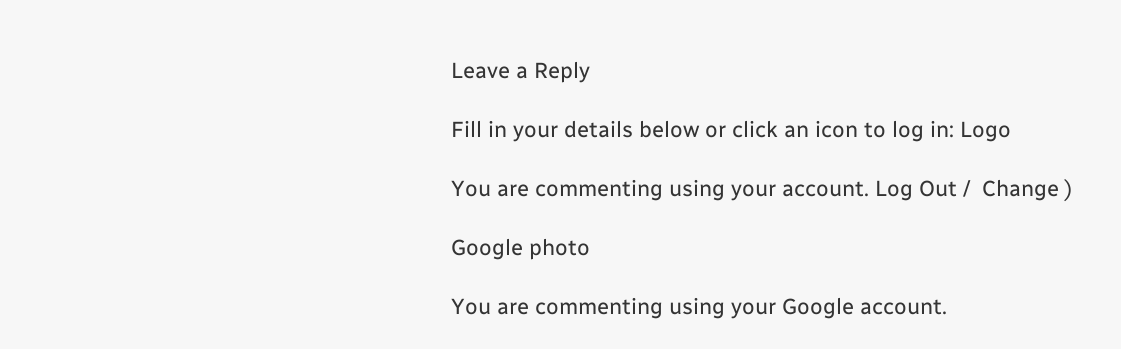Leave a Reply

Fill in your details below or click an icon to log in: Logo

You are commenting using your account. Log Out /  Change )

Google photo

You are commenting using your Google account.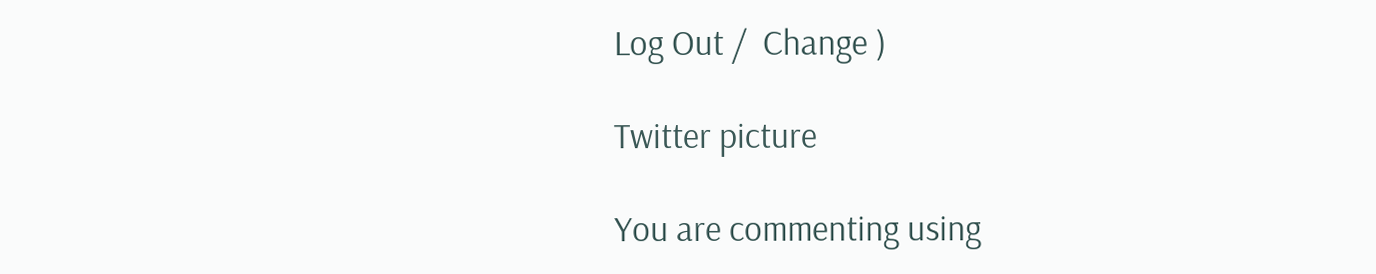Log Out /  Change )

Twitter picture

You are commenting using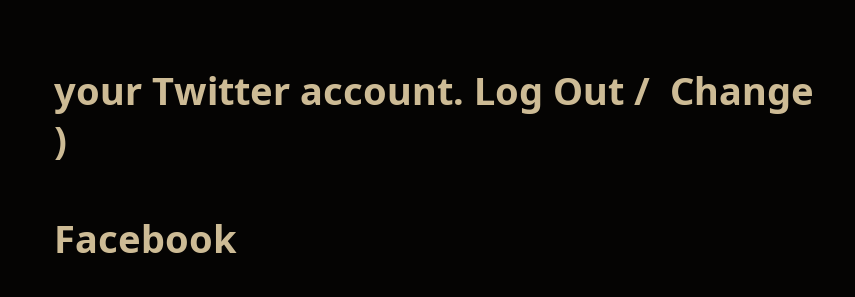your Twitter account. Log Out /  Change )

Facebook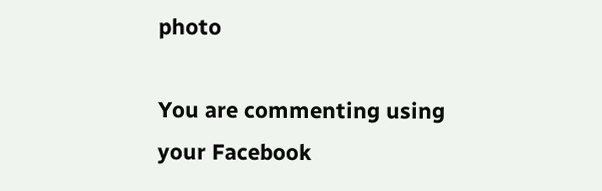photo

You are commenting using your Facebook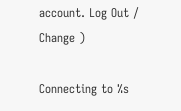account. Log Out /  Change )

Connecting to %s